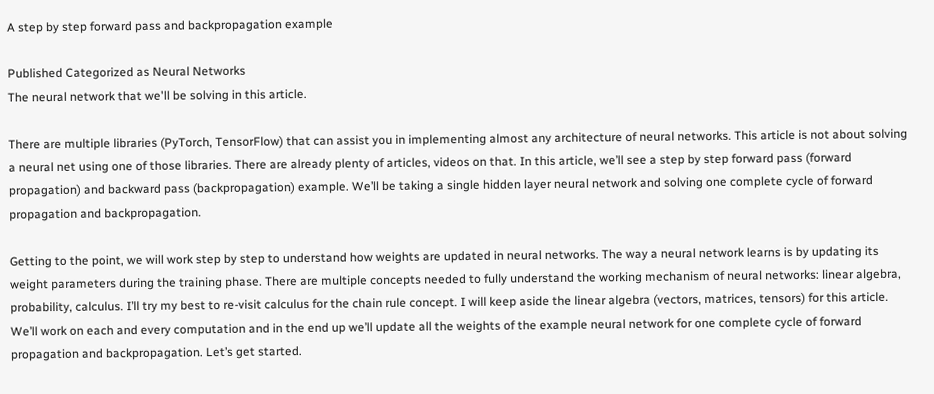A step by step forward pass and backpropagation example

Published Categorized as Neural Networks
The neural network that we'll be solving in this article.

There are multiple libraries (PyTorch, TensorFlow) that can assist you in implementing almost any architecture of neural networks. This article is not about solving a neural net using one of those libraries. There are already plenty of articles, videos on that. In this article, we’ll see a step by step forward pass (forward propagation) and backward pass (backpropagation) example. We’ll be taking a single hidden layer neural network and solving one complete cycle of forward propagation and backpropagation.

Getting to the point, we will work step by step to understand how weights are updated in neural networks. The way a neural network learns is by updating its weight parameters during the training phase. There are multiple concepts needed to fully understand the working mechanism of neural networks: linear algebra, probability, calculus. I’ll try my best to re-visit calculus for the chain rule concept. I will keep aside the linear algebra (vectors, matrices, tensors) for this article. We’ll work on each and every computation and in the end up we’ll update all the weights of the example neural network for one complete cycle of forward propagation and backpropagation. Let’s get started.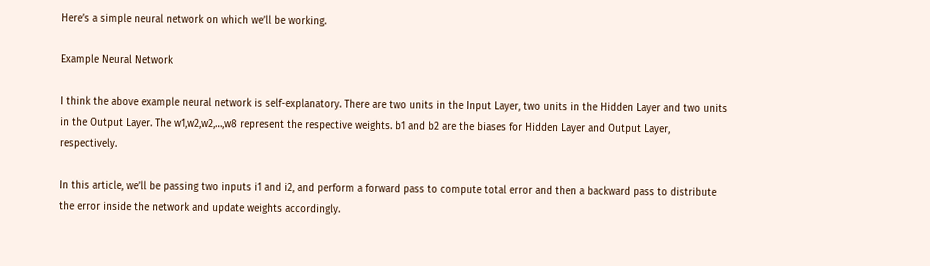Here’s a simple neural network on which we’ll be working.

Example Neural Network

I think the above example neural network is self-explanatory. There are two units in the Input Layer, two units in the Hidden Layer and two units in the Output Layer. The w1,w2,w2,…,w8 represent the respective weights. b1 and b2 are the biases for Hidden Layer and Output Layer, respectively.

In this article, we’ll be passing two inputs i1 and i2, and perform a forward pass to compute total error and then a backward pass to distribute the error inside the network and update weights accordingly.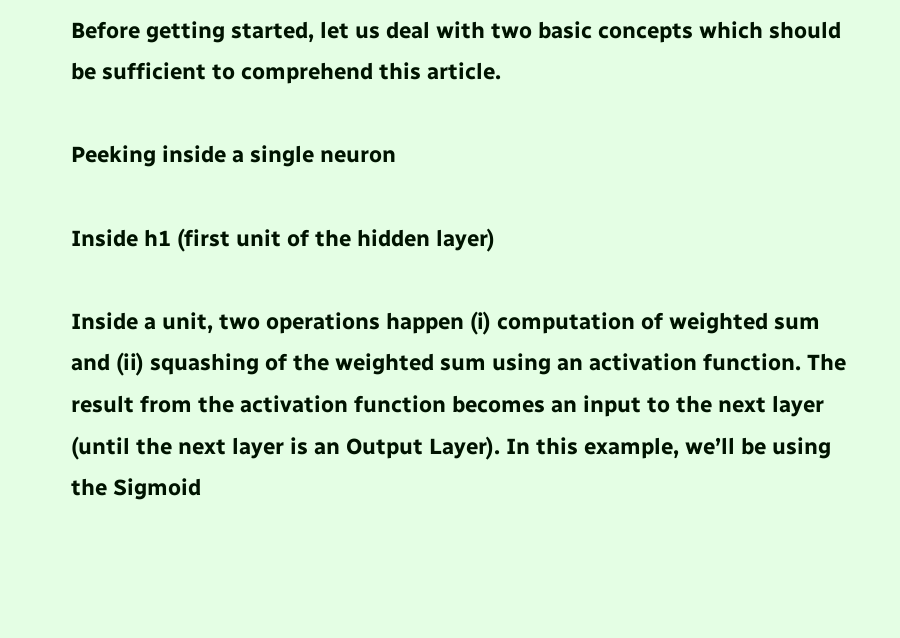Before getting started, let us deal with two basic concepts which should be sufficient to comprehend this article.

Peeking inside a single neuron

Inside h1 (first unit of the hidden layer)

Inside a unit, two operations happen (i) computation of weighted sum and (ii) squashing of the weighted sum using an activation function. The result from the activation function becomes an input to the next layer (until the next layer is an Output Layer). In this example, we’ll be using the Sigmoid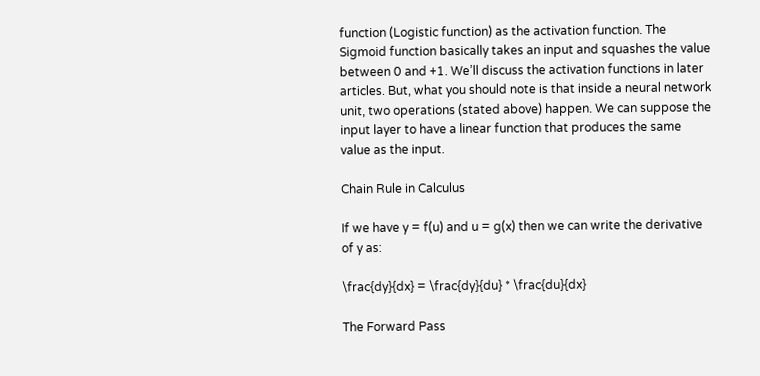function (Logistic function) as the activation function. The Sigmoid function basically takes an input and squashes the value between 0 and +1. We’ll discuss the activation functions in later articles. But, what you should note is that inside a neural network unit, two operations (stated above) happen. We can suppose the input layer to have a linear function that produces the same value as the input.

Chain Rule in Calculus

If we have y = f(u) and u = g(x) then we can write the derivative of y as:

\frac{dy}{dx} = \frac{dy}{du} * \frac{du}{dx}

The Forward Pass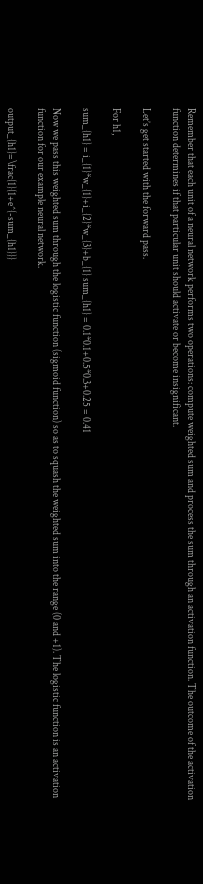Remember that each unit of a neural network performs two operations: compute weighted sum and process the sum through an activation function. The outcome of the activation function determines if that particular unit should activate or become insignificant.

Let’s get started with the forward pass.

For h1,

sum_{h1} = i_{1}*w_{1}+i_{2}*w_{3}+b_{1} sum_{h1} = 0.1*0.1+0.5*0.3+0.25 = 0.41

Now we pass this weighted sum through the logistic function (sigmoid function) so as to squash the weighted sum into the range (0 and +1). The logistic function is an activation function for our example neural network.

output_{h1}=\frac{1}{1+e^{-sum_{h1}}}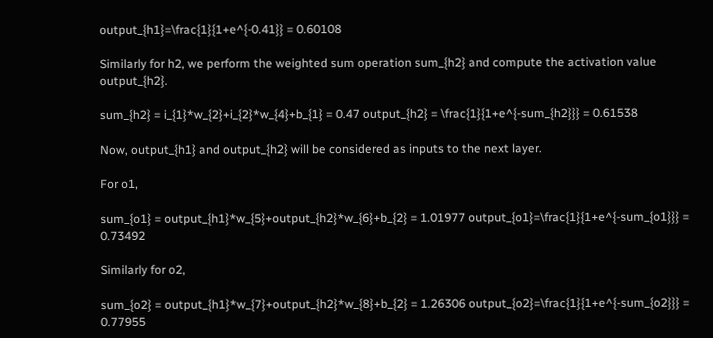output_{h1}=\frac{1}{1+e^{-0.41}} = 0.60108

Similarly for h2, we perform the weighted sum operation sum_{h2} and compute the activation value output_{h2}.

sum_{h2} = i_{1}*w_{2}+i_{2}*w_{4}+b_{1} = 0.47 output_{h2} = \frac{1}{1+e^{-sum_{h2}}} = 0.61538

Now, output_{h1} and output_{h2} will be considered as inputs to the next layer.

For o1,

sum_{o1} = output_{h1}*w_{5}+output_{h2}*w_{6}+b_{2} = 1.01977 output_{o1}=\frac{1}{1+e^{-sum_{o1}}} = 0.73492

Similarly for o2,

sum_{o2} = output_{h1}*w_{7}+output_{h2}*w_{8}+b_{2} = 1.26306 output_{o2}=\frac{1}{1+e^{-sum_{o2}}} = 0.77955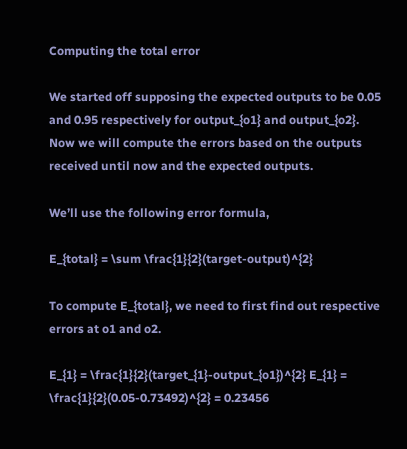Computing the total error

We started off supposing the expected outputs to be 0.05 and 0.95 respectively for output_{o1} and output_{o2}. Now we will compute the errors based on the outputs received until now and the expected outputs.

We’ll use the following error formula,

E_{total} = \sum \frac{1}{2}(target-output)^{2}

To compute E_{total}, we need to first find out respective errors at o1 and o2.

E_{1} = \frac{1}{2}(target_{1}-output_{o1})^{2} E_{1} = \frac{1}{2}(0.05-0.73492)^{2} = 0.23456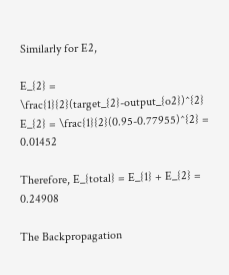Similarly for E2,

E_{2} = \frac{1}{2}(target_{2}-output_{o2})^{2} E_{2} = \frac{1}{2}(0.95-0.77955)^{2} = 0.01452

Therefore, E_{total} = E_{1} + E_{2} = 0.24908

The Backpropagation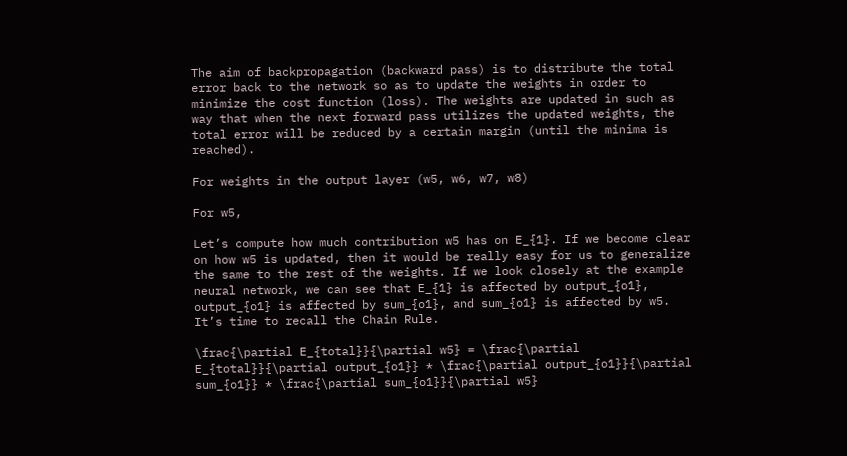The aim of backpropagation (backward pass) is to distribute the total error back to the network so as to update the weights in order to minimize the cost function (loss). The weights are updated in such as way that when the next forward pass utilizes the updated weights, the total error will be reduced by a certain margin (until the minima is reached).

For weights in the output layer (w5, w6, w7, w8)

For w5,

Let’s compute how much contribution w5 has on E_{1}. If we become clear on how w5 is updated, then it would be really easy for us to generalize the same to the rest of the weights. If we look closely at the example neural network, we can see that E_{1} is affected by output_{o1}, output_{o1} is affected by sum_{o1}, and sum_{o1} is affected by w5. It’s time to recall the Chain Rule.

\frac{\partial E_{total}}{\partial w5} = \frac{\partial E_{total}}{\partial output_{o1}} * \frac{\partial output_{o1}}{\partial sum_{o1}} * \frac{\partial sum_{o1}}{\partial w5}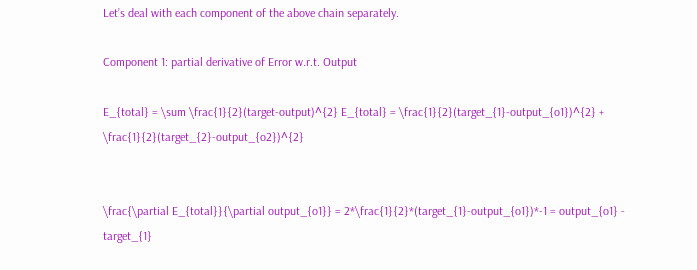Let’s deal with each component of the above chain separately.

Component 1: partial derivative of Error w.r.t. Output

E_{total} = \sum \frac{1}{2}(target-output)^{2} E_{total} = \frac{1}{2}(target_{1}-output_{o1})^{2} + \frac{1}{2}(target_{2}-output_{o2})^{2}


\frac{\partial E_{total}}{\partial output_{o1}} = 2*\frac{1}{2}*(target_{1}-output_{o1})*-1 = output_{o1} - target_{1}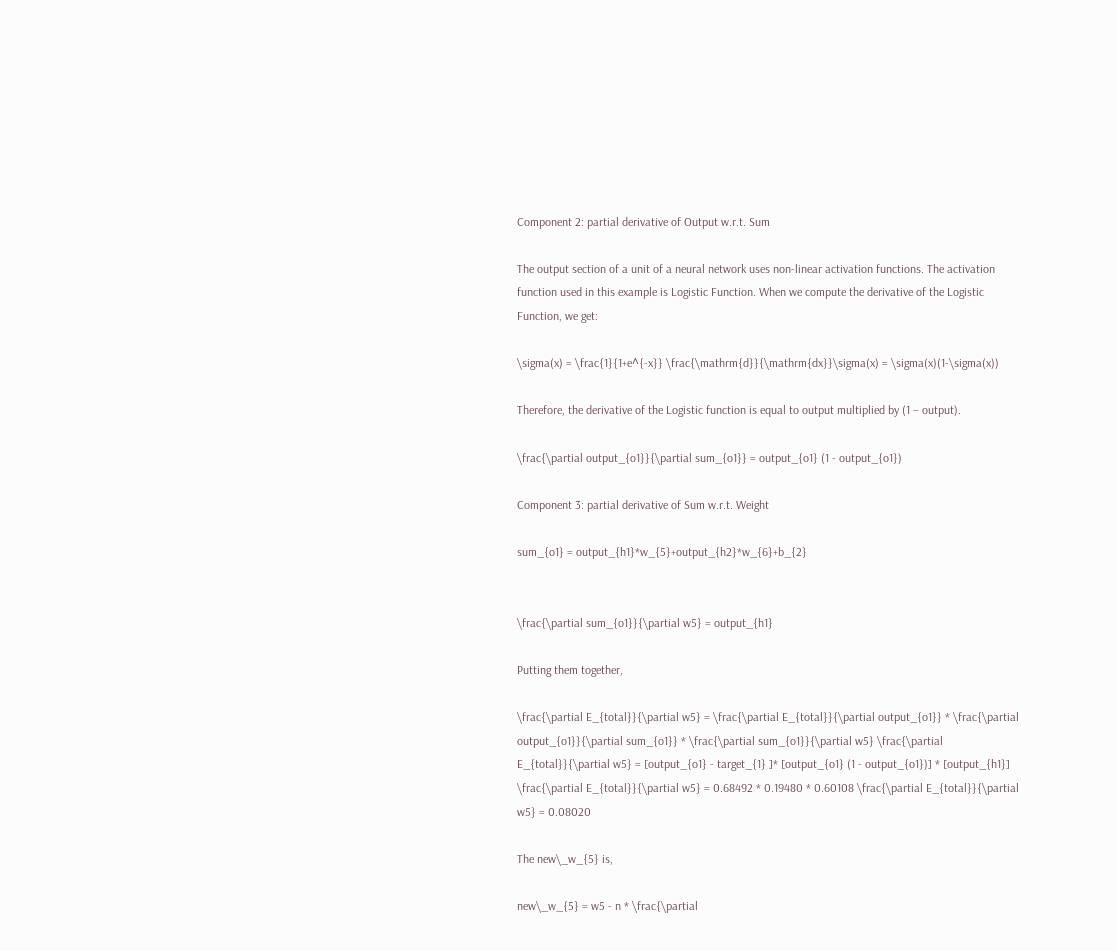Component 2: partial derivative of Output w.r.t. Sum

The output section of a unit of a neural network uses non-linear activation functions. The activation function used in this example is Logistic Function. When we compute the derivative of the Logistic Function, we get:

\sigma(x) = \frac{1}{1+e^{-x}} \frac{\mathrm{d}}{\mathrm{dx}}\sigma(x) = \sigma(x)(1-\sigma(x))

Therefore, the derivative of the Logistic function is equal to output multiplied by (1 – output).

\frac{\partial output_{o1}}{\partial sum_{o1}} = output_{o1} (1 - output_{o1})

Component 3: partial derivative of Sum w.r.t. Weight

sum_{o1} = output_{h1}*w_{5}+output_{h2}*w_{6}+b_{2}


\frac{\partial sum_{o1}}{\partial w5} = output_{h1}

Putting them together,

\frac{\partial E_{total}}{\partial w5} = \frac{\partial E_{total}}{\partial output_{o1}} * \frac{\partial output_{o1}}{\partial sum_{o1}} * \frac{\partial sum_{o1}}{\partial w5} \frac{\partial E_{total}}{\partial w5} = [output_{o1} - target_{1} ]* [output_{o1} (1 - output_{o1})] * [output_{h1}] \frac{\partial E_{total}}{\partial w5} = 0.68492 * 0.19480 * 0.60108 \frac{\partial E_{total}}{\partial w5} = 0.08020

The new\_w_{5} is,

new\_w_{5} = w5 - n * \frac{\partial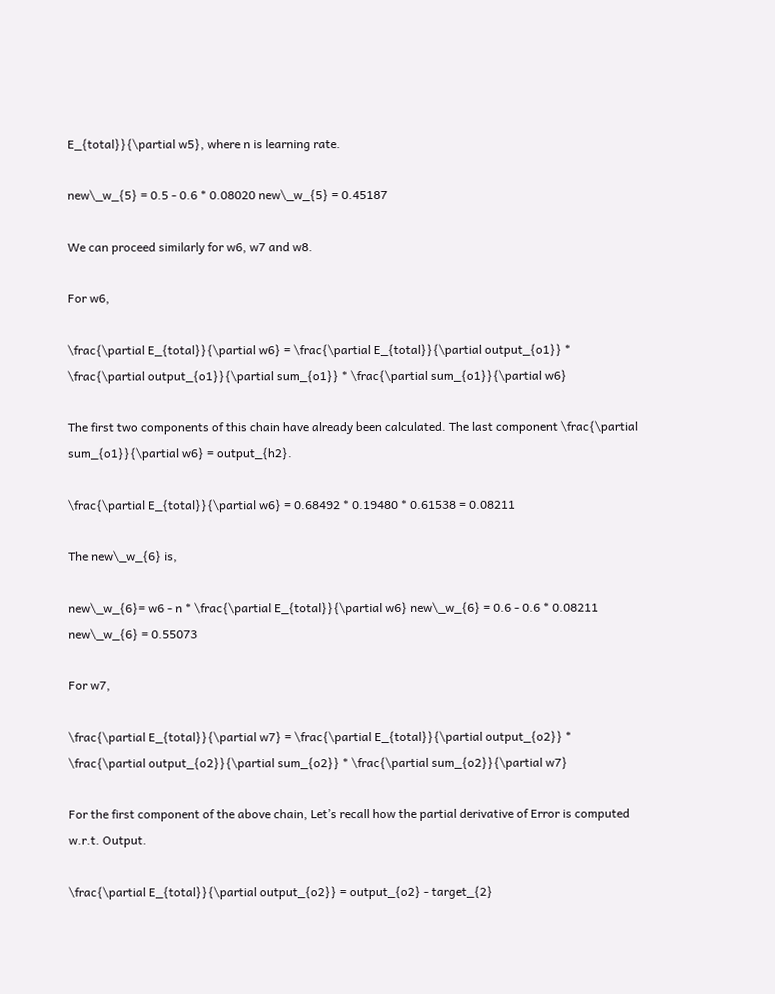E_{total}}{\partial w5}, where n is learning rate.

new\_w_{5} = 0.5 - 0.6 * 0.08020 new\_w_{5} = 0.45187

We can proceed similarly for w6, w7 and w8.

For w6,

\frac{\partial E_{total}}{\partial w6} = \frac{\partial E_{total}}{\partial output_{o1}} * \frac{\partial output_{o1}}{\partial sum_{o1}} * \frac{\partial sum_{o1}}{\partial w6}

The first two components of this chain have already been calculated. The last component \frac{\partial sum_{o1}}{\partial w6} = output_{h2}.

\frac{\partial E_{total}}{\partial w6} = 0.68492 * 0.19480 * 0.61538 = 0.08211

The new\_w_{6} is,

new\_w_{6}= w6 - n * \frac{\partial E_{total}}{\partial w6} new\_w_{6} = 0.6 - 0.6 * 0.08211 new\_w_{6} = 0.55073

For w7,

\frac{\partial E_{total}}{\partial w7} = \frac{\partial E_{total}}{\partial output_{o2}} * \frac{\partial output_{o2}}{\partial sum_{o2}} * \frac{\partial sum_{o2}}{\partial w7}

For the first component of the above chain, Let’s recall how the partial derivative of Error is computed w.r.t. Output.

\frac{\partial E_{total}}{\partial output_{o2}} = output_{o2} - target_{2}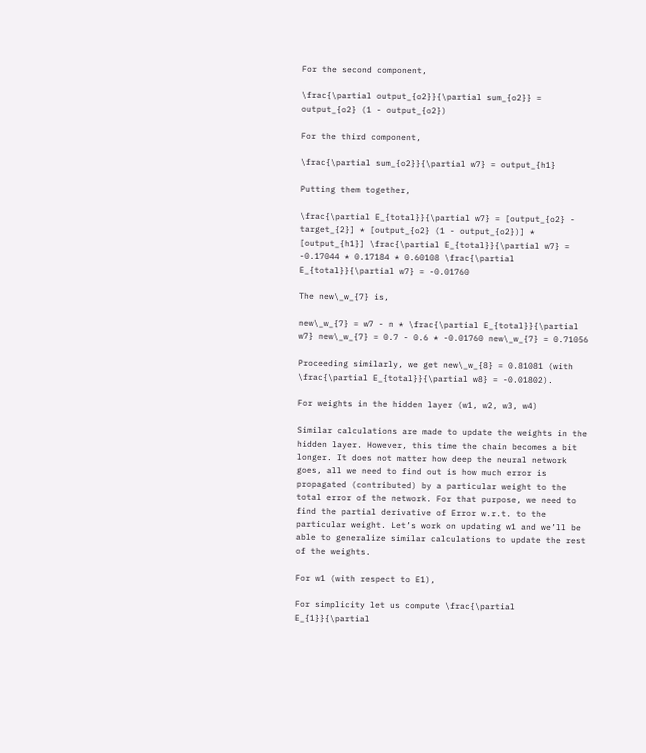For the second component,

\frac{\partial output_{o2}}{\partial sum_{o2}} = output_{o2} (1 - output_{o2})

For the third component,

\frac{\partial sum_{o2}}{\partial w7} = output_{h1}

Putting them together,

\frac{\partial E_{total}}{\partial w7} = [output_{o2} - target_{2}] * [output_{o2} (1 - output_{o2})] * [output_{h1}] \frac{\partial E_{total}}{\partial w7} = -0.17044 * 0.17184 * 0.60108 \frac{\partial E_{total}}{\partial w7} = -0.01760

The new\_w_{7} is,

new\_w_{7} = w7 - n * \frac{\partial E_{total}}{\partial w7} new\_w_{7} = 0.7 - 0.6 * -0.01760 new\_w_{7} = 0.71056

Proceeding similarly, we get new\_w_{8} = 0.81081 (with \frac{\partial E_{total}}{\partial w8} = -0.01802).

For weights in the hidden layer (w1, w2, w3, w4)

Similar calculations are made to update the weights in the hidden layer. However, this time the chain becomes a bit longer. It does not matter how deep the neural network goes, all we need to find out is how much error is propagated (contributed) by a particular weight to the total error of the network. For that purpose, we need to find the partial derivative of Error w.r.t. to the particular weight. Let’s work on updating w1 and we’ll be able to generalize similar calculations to update the rest of the weights.

For w1 (with respect to E1),

For simplicity let us compute \frac{\partial E_{1}}{\partial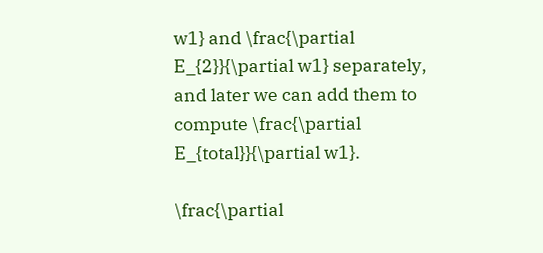w1} and \frac{\partial E_{2}}{\partial w1} separately, and later we can add them to compute \frac{\partial E_{total}}{\partial w1}.

\frac{\partial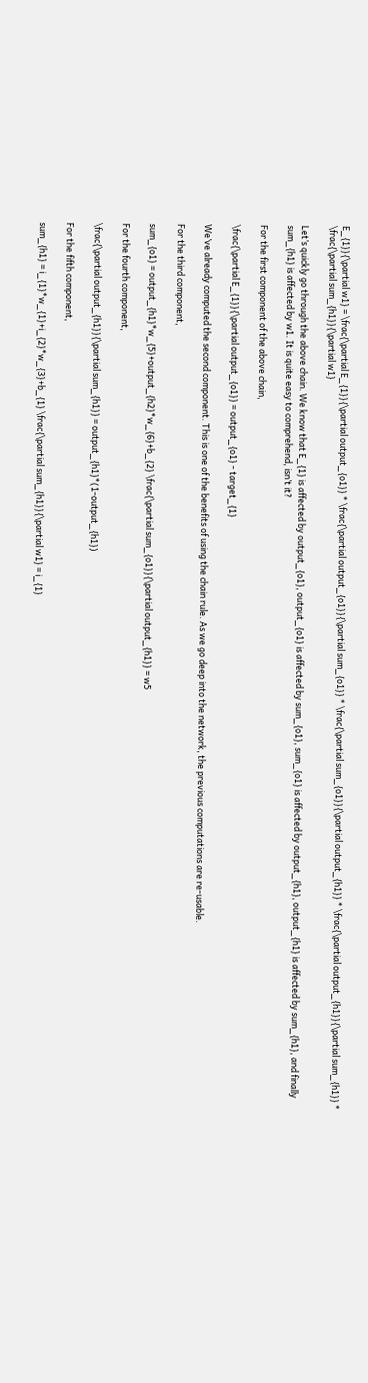E_{1}}{\partial w1} = \frac{\partial E_{1}}{\partial output_{o1}} * \frac{\partial output_{o1}}{\partial sum_{o1}} * \frac{\partial sum_{o1}}{\partial output_{h1}} * \frac{\partial output_{h1}}{\partial sum_{h1}} * \frac{\partial sum_{h1}}{\partial w1}

Let’s quickly go through the above chain. We know that E_{1} is affected by output_{o1}, output_{o1} is affected by sum_{o1}, sum_{o1} is affected by output_{h1}, output_{h1} is affected by sum_{h1}, and finally sum_{h1} is affected by w1. It is quite easy to comprehend, isn’t it?

For the first component of the above chain,

\frac{\partial E_{1}}{\partial output_{o1}} = output_{o1} - target_{1}

We’ve already computed the second component. This is one of the benefits of using the chain rule. As we go deep into the network, the previous computations are re-usable.

For the third component,

sum_{o1} = output_{h1}*w_{5}+output_{h2}*w_{6}+b_{2} \frac{\partial sum_{o1}}{\partial output_{h1}} = w5

For the fourth component,

\frac{\partial output_{h1}}{\partial sum_{h1}} = output_{h1}*(1-output_{h1})

For the fifth component,

sum_{h1} = i_{1}*w_{1}+i_{2}*w_{3}+b_{1} \frac{\partial sum_{h1}}{\partial w1} = i_{1}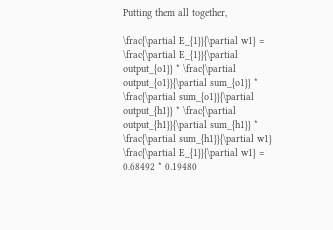Putting them all together,

\frac{\partial E_{1}}{\partial w1} = \frac{\partial E_{1}}{\partial output_{o1}} * \frac{\partial output_{o1}}{\partial sum_{o1}} * \frac{\partial sum_{o1}}{\partial output_{h1}} * \frac{\partial output_{h1}}{\partial sum_{h1}} * \frac{\partial sum_{h1}}{\partial w1} \frac{\partial E_{1}}{\partial w1} = 0.68492 * 0.19480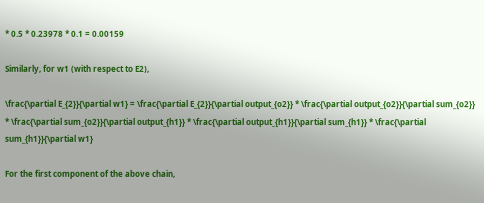* 0.5 * 0.23978 * 0.1 = 0.00159

Similarly, for w1 (with respect to E2),

\frac{\partial E_{2}}{\partial w1} = \frac{\partial E_{2}}{\partial output_{o2}} * \frac{\partial output_{o2}}{\partial sum_{o2}} * \frac{\partial sum_{o2}}{\partial output_{h1}} * \frac{\partial output_{h1}}{\partial sum_{h1}} * \frac{\partial sum_{h1}}{\partial w1}

For the first component of the above chain,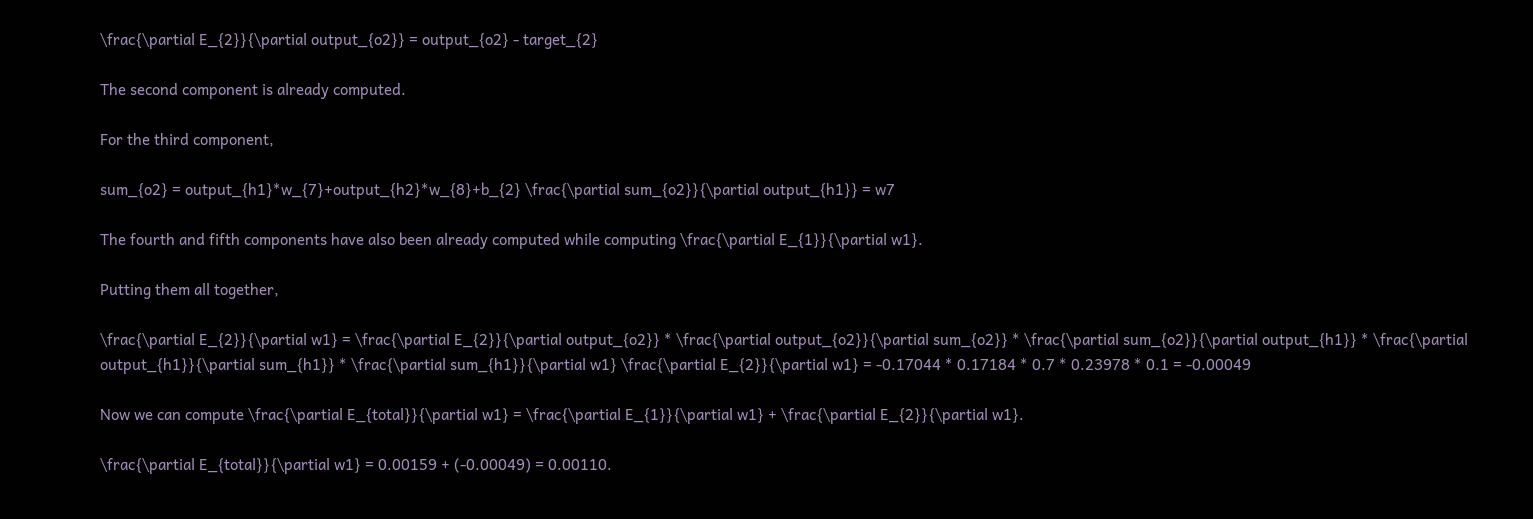\frac{\partial E_{2}}{\partial output_{o2}} = output_{o2} - target_{2}

The second component is already computed.

For the third component,

sum_{o2} = output_{h1}*w_{7}+output_{h2}*w_{8}+b_{2} \frac{\partial sum_{o2}}{\partial output_{h1}} = w7

The fourth and fifth components have also been already computed while computing \frac{\partial E_{1}}{\partial w1}.

Putting them all together,

\frac{\partial E_{2}}{\partial w1} = \frac{\partial E_{2}}{\partial output_{o2}} * \frac{\partial output_{o2}}{\partial sum_{o2}} * \frac{\partial sum_{o2}}{\partial output_{h1}} * \frac{\partial output_{h1}}{\partial sum_{h1}} * \frac{\partial sum_{h1}}{\partial w1} \frac{\partial E_{2}}{\partial w1} = -0.17044 * 0.17184 * 0.7 * 0.23978 * 0.1 = -0.00049

Now we can compute \frac{\partial E_{total}}{\partial w1} = \frac{\partial E_{1}}{\partial w1} + \frac{\partial E_{2}}{\partial w1}.

\frac{\partial E_{total}}{\partial w1} = 0.00159 + (-0.00049) = 0.00110.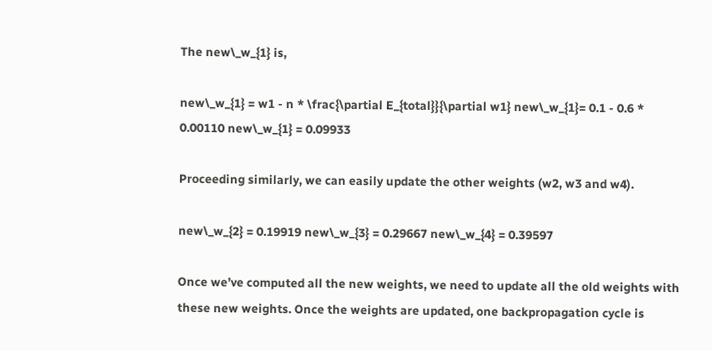The new\_w_{1} is,

new\_w_{1} = w1 - n * \frac{\partial E_{total}}{\partial w1} new\_w_{1}= 0.1 - 0.6 * 0.00110 new\_w_{1} = 0.09933

Proceeding similarly, we can easily update the other weights (w2, w3 and w4).

new\_w_{2} = 0.19919 new\_w_{3} = 0.29667 new\_w_{4} = 0.39597

Once we’ve computed all the new weights, we need to update all the old weights with these new weights. Once the weights are updated, one backpropagation cycle is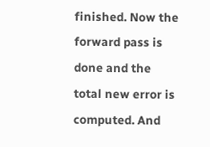finished. Now the forward pass is done and the total new error is computed. And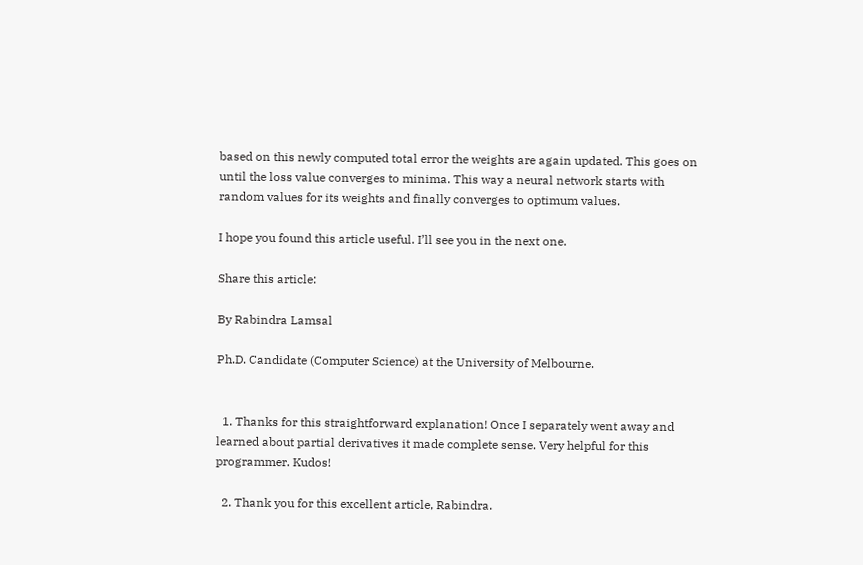based on this newly computed total error the weights are again updated. This goes on until the loss value converges to minima. This way a neural network starts with random values for its weights and finally converges to optimum values.

I hope you found this article useful. I’ll see you in the next one.

Share this article:

By Rabindra Lamsal

Ph.D. Candidate (Computer Science) at the University of Melbourne.


  1. Thanks for this straightforward explanation! Once I separately went away and learned about partial derivatives it made complete sense. Very helpful for this programmer. Kudos!

  2. Thank you for this excellent article, Rabindra.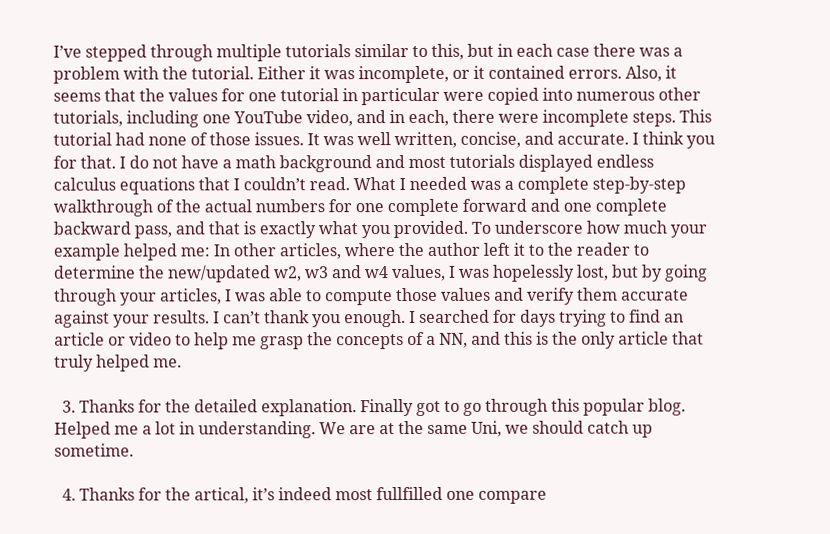I’ve stepped through multiple tutorials similar to this, but in each case there was a problem with the tutorial. Either it was incomplete, or it contained errors. Also, it seems that the values for one tutorial in particular were copied into numerous other tutorials, including one YouTube video, and in each, there were incomplete steps. This tutorial had none of those issues. It was well written, concise, and accurate. I think you for that. I do not have a math background and most tutorials displayed endless calculus equations that I couldn’t read. What I needed was a complete step-by-step walkthrough of the actual numbers for one complete forward and one complete backward pass, and that is exactly what you provided. To underscore how much your example helped me: In other articles, where the author left it to the reader to determine the new/updated w2, w3 and w4 values, I was hopelessly lost, but by going through your articles, I was able to compute those values and verify them accurate against your results. I can’t thank you enough. I searched for days trying to find an article or video to help me grasp the concepts of a NN, and this is the only article that truly helped me.

  3. Thanks for the detailed explanation. Finally got to go through this popular blog. Helped me a lot in understanding. We are at the same Uni, we should catch up sometime.

  4. Thanks for the artical, it’s indeed most fullfilled one compare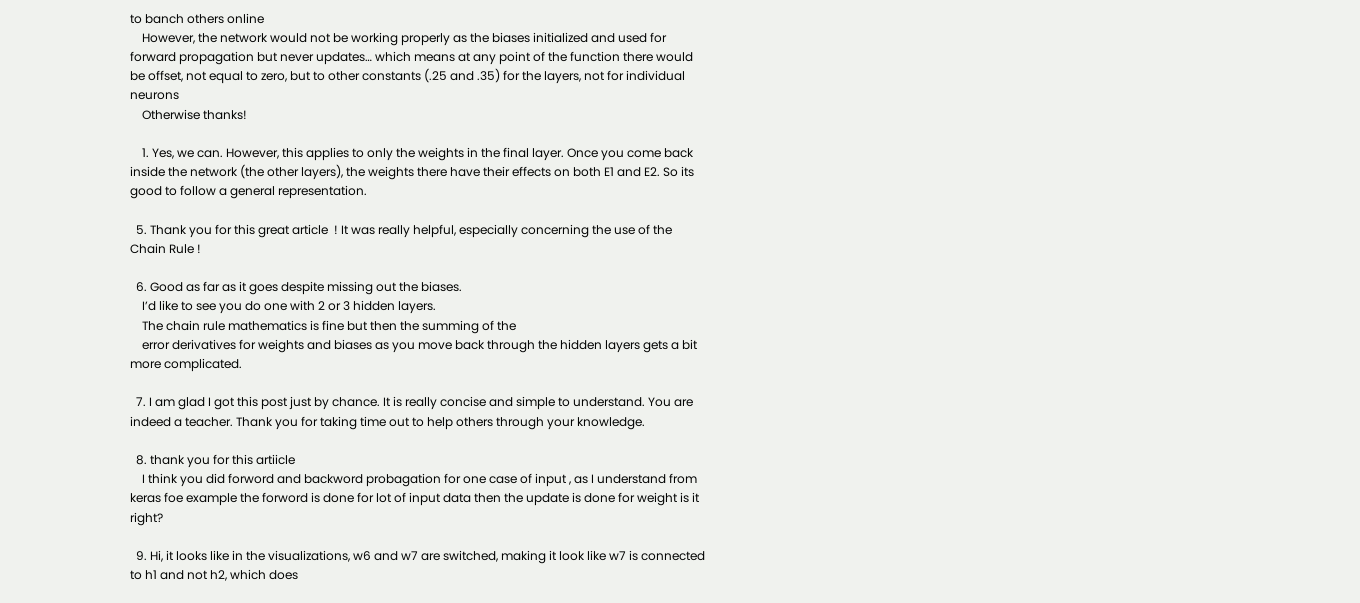to banch others online
    However, the network would not be working properly as the biases initialized and used for forward propagation but never updates… which means at any point of the function there would be offset, not equal to zero, but to other constants (.25 and .35) for the layers, not for individual neurons
    Otherwise thanks!

    1. Yes, we can. However, this applies to only the weights in the final layer. Once you come back inside the network (the other layers), the weights there have their effects on both E1 and E2. So its good to follow a general representation.

  5. Thank you for this great article  ! It was really helpful, especially concerning the use of the Chain Rule !

  6. Good as far as it goes despite missing out the biases.
    I’d like to see you do one with 2 or 3 hidden layers.
    The chain rule mathematics is fine but then the summing of the
    error derivatives for weights and biases as you move back through the hidden layers gets a bit more complicated.

  7. I am glad I got this post just by chance. It is really concise and simple to understand. You are indeed a teacher. Thank you for taking time out to help others through your knowledge.

  8. thank you for this artiicle
    I think you did forword and backword probagation for one case of input , as I understand from keras foe example the forword is done for lot of input data then the update is done for weight is it right?

  9. Hi, it looks like in the visualizations, w6 and w7 are switched, making it look like w7 is connected to h1 and not h2, which does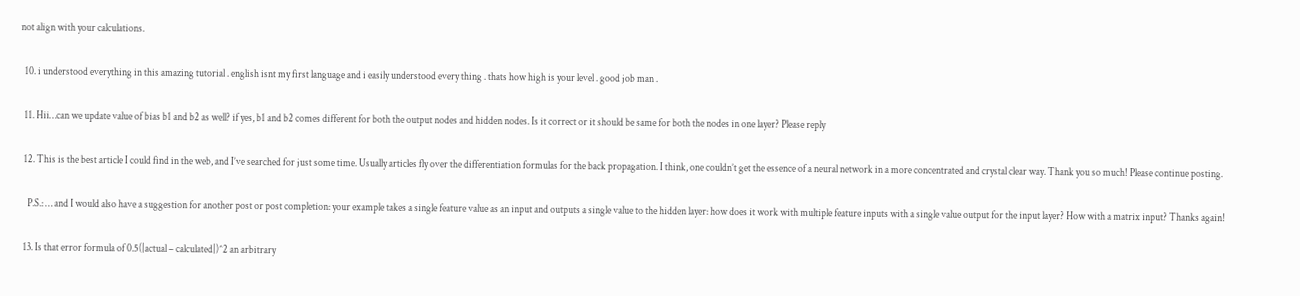not align with your calculations.

  10. i understood everything in this amazing tutorial . english isnt my first language and i easily understood every thing . thats how high is your level . good job man .

  11. Hii…can we update value of bias b1 and b2 as well? if yes, b1 and b2 comes different for both the output nodes and hidden nodes. Is it correct or it should be same for both the nodes in one layer? Please reply

  12. This is the best article I could find in the web, and I’ve searched for just some time. Usually articles fly over the differentiation formulas for the back propagation. I think, one couldn’t get the essence of a neural network in a more concentrated and crystal clear way. Thank you so much! Please continue posting.

    P.S.: … and I would also have a suggestion for another post or post completion: your example takes a single feature value as an input and outputs a single value to the hidden layer: how does it work with multiple feature inputs with a single value output for the input layer? How with a matrix input? Thanks again!

  13. Is that error formula of 0.5(|actual – calculated|)^2 an arbitrary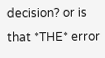decision? or is that *THE* error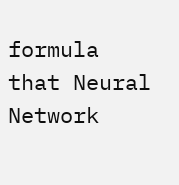formula that Neural Network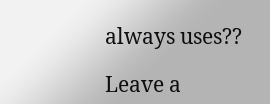always uses??

Leave a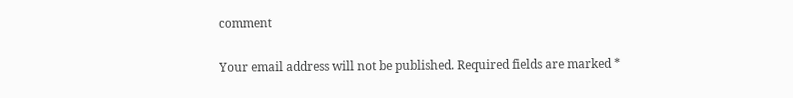comment

Your email address will not be published. Required fields are marked *